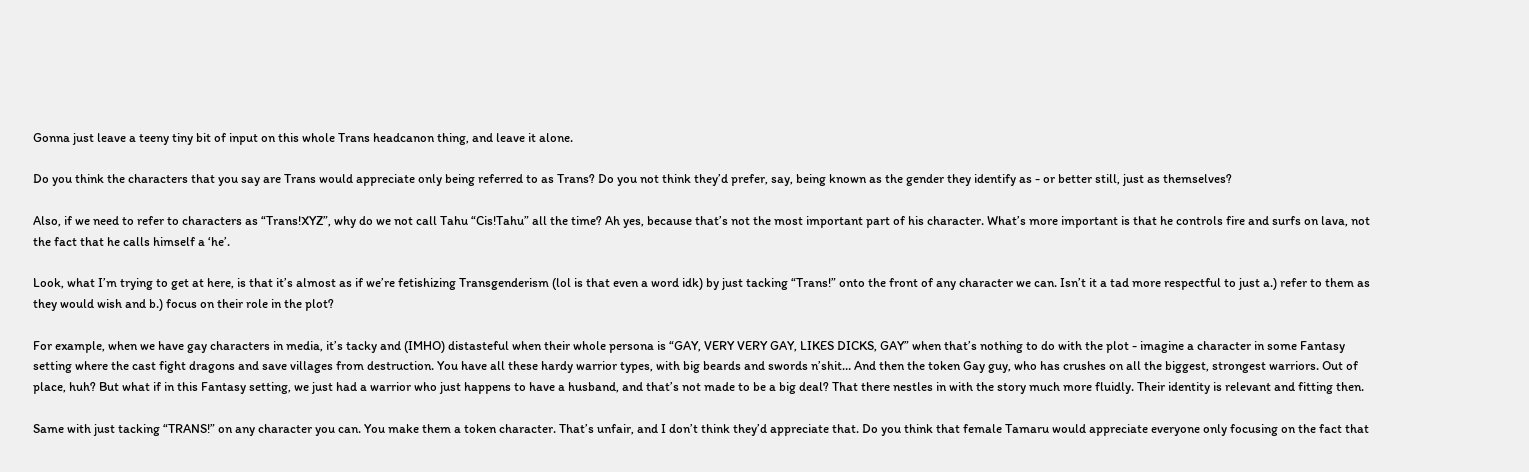Gonna just leave a teeny tiny bit of input on this whole Trans headcanon thing, and leave it alone.

Do you think the characters that you say are Trans would appreciate only being referred to as Trans? Do you not think they’d prefer, say, being known as the gender they identify as - or better still, just as themselves?

Also, if we need to refer to characters as “Trans!XYZ”, why do we not call Tahu “Cis!Tahu” all the time? Ah yes, because that’s not the most important part of his character. What’s more important is that he controls fire and surfs on lava, not the fact that he calls himself a ‘he’.

Look, what I’m trying to get at here, is that it’s almost as if we’re fetishizing Transgenderism (lol is that even a word idk) by just tacking “Trans!” onto the front of any character we can. Isn’t it a tad more respectful to just a.) refer to them as they would wish and b.) focus on their role in the plot?

For example, when we have gay characters in media, it’s tacky and (IMHO) distasteful when their whole persona is “GAY, VERY VERY GAY, LIKES DICKS, GAY” when that’s nothing to do with the plot - imagine a character in some Fantasy setting where the cast fight dragons and save villages from destruction. You have all these hardy warrior types, with big beards and swords n’shit… And then the token Gay guy, who has crushes on all the biggest, strongest warriors. Out of place, huh? But what if in this Fantasy setting, we just had a warrior who just happens to have a husband, and that’s not made to be a big deal? That there nestles in with the story much more fluidly. Their identity is relevant and fitting then.

Same with just tacking “TRANS!” on any character you can. You make them a token character. That’s unfair, and I don’t think they’d appreciate that. Do you think that female Tamaru would appreciate everyone only focusing on the fact that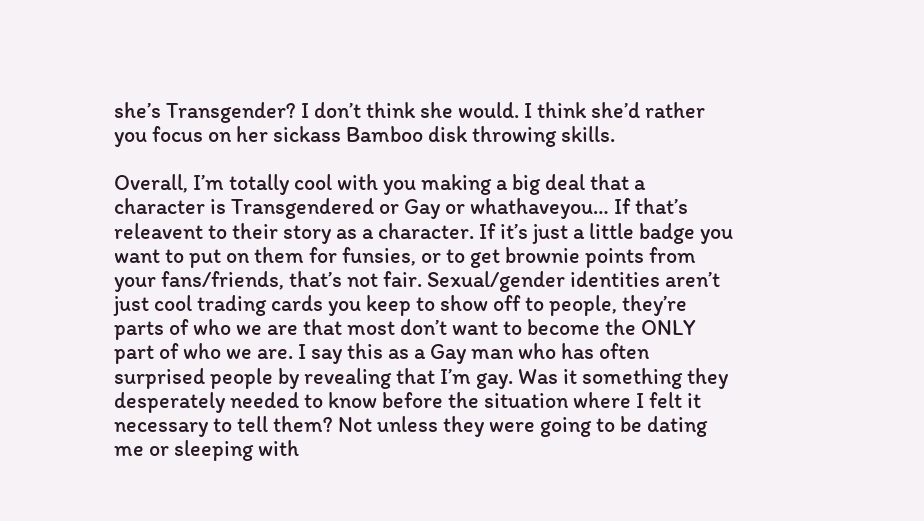she’s Transgender? I don’t think she would. I think she’d rather you focus on her sickass Bamboo disk throwing skills.

Overall, I’m totally cool with you making a big deal that a character is Transgendered or Gay or whathaveyou… If that’s releavent to their story as a character. If it’s just a little badge you want to put on them for funsies, or to get brownie points from your fans/friends, that’s not fair. Sexual/gender identities aren’t just cool trading cards you keep to show off to people, they’re parts of who we are that most don’t want to become the ONLY part of who we are. I say this as a Gay man who has often surprised people by revealing that I’m gay. Was it something they desperately needed to know before the situation where I felt it necessary to tell them? Not unless they were going to be dating me or sleeping with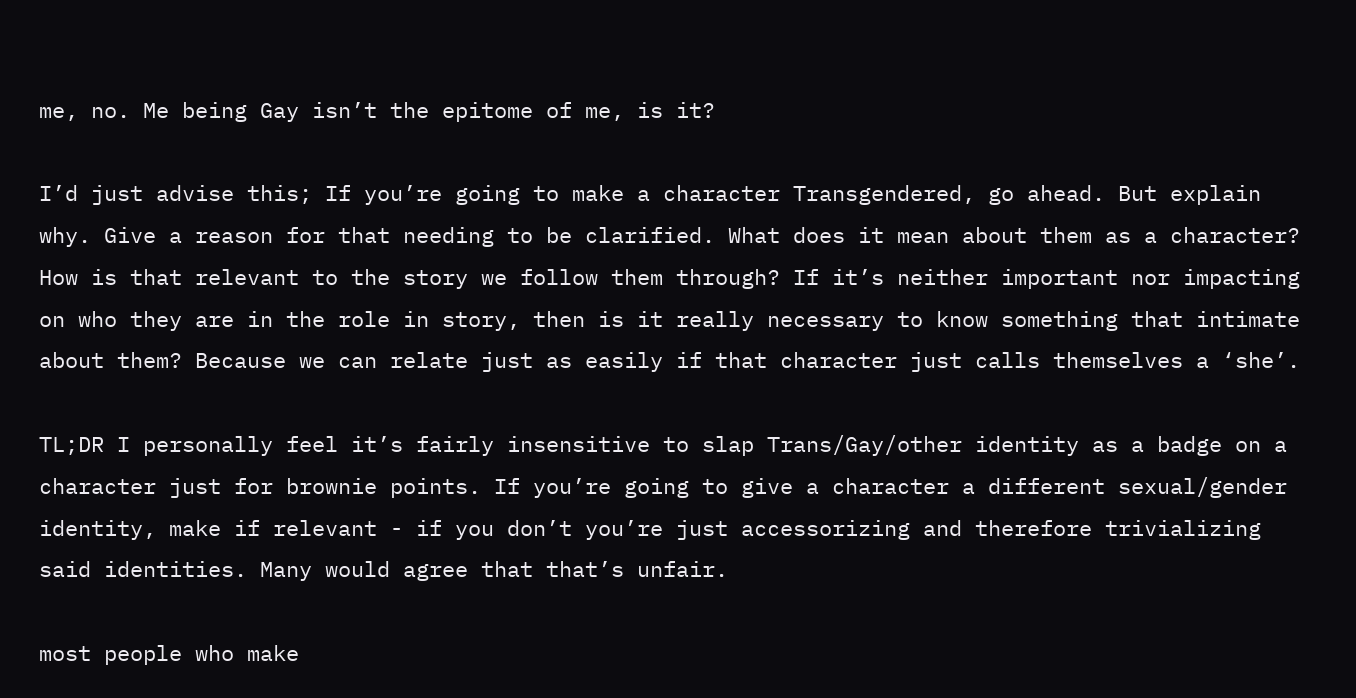me, no. Me being Gay isn’t the epitome of me, is it?

I’d just advise this; If you’re going to make a character Transgendered, go ahead. But explain why. Give a reason for that needing to be clarified. What does it mean about them as a character? How is that relevant to the story we follow them through? If it’s neither important nor impacting on who they are in the role in story, then is it really necessary to know something that intimate about them? Because we can relate just as easily if that character just calls themselves a ‘she’.

TL;DR I personally feel it’s fairly insensitive to slap Trans/Gay/other identity as a badge on a character just for brownie points. If you’re going to give a character a different sexual/gender identity, make if relevant - if you don’t you’re just accessorizing and therefore trivializing said identities. Many would agree that that’s unfair.

most people who make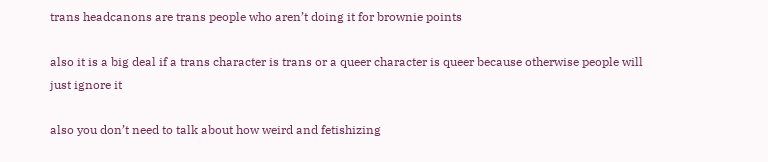trans headcanons are trans people who aren’t doing it for brownie points

also it is a big deal if a trans character is trans or a queer character is queer because otherwise people will just ignore it

also you don’t need to talk about how weird and fetishizing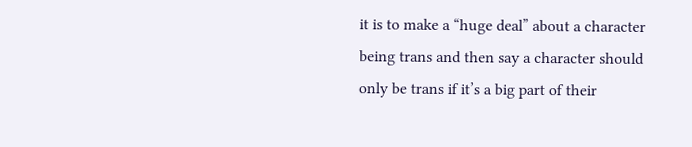it is to make a “huge deal” about a character being trans and then say a character should only be trans if it’s a big part of their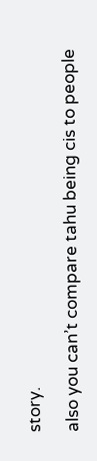story.

also you can’t compare tahu being cis to people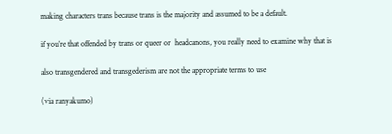making characters trans because trans is the majority and assumed to be a default.

if you’re that offended by trans or queer or  headcanons, you really need to examine why that is

also transgendered and transgederism are not the appropriate terms to use

(via ranyakumo)